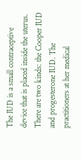The IUD is a small contraceptive device that is placed inside the uterus. There are two kinds: the Cooper IUD and progesterone IUD. The practitioners at her medical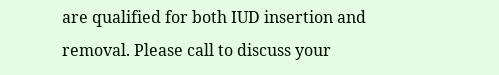are qualified for both IUD insertion and removal. Please call to discuss your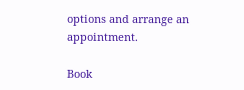options and arrange an appointment.

Book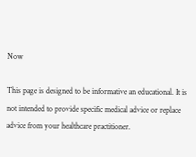Now

This page is designed to be informative an educational. It is not intended to provide specific medical advice or replace advice from your healthcare practitioner.